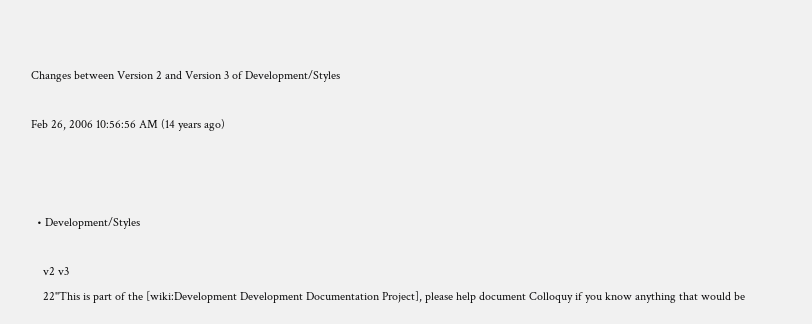Changes between Version 2 and Version 3 of Development/Styles

Feb 26, 2006 10:56:56 AM (14 years ago)



  • Development/Styles

    v2 v3
    22''This is part of the [wiki:Development Development Documentation Project], please help document Colloquy if you know anything that would be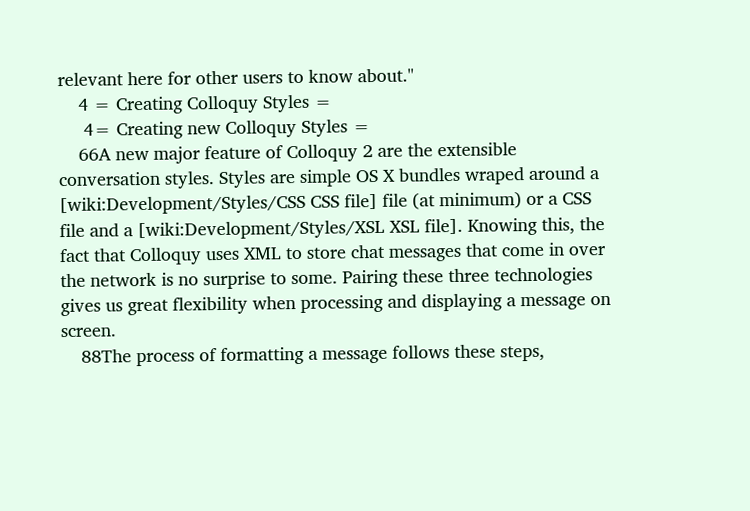relevant here for other users to know about.''
    4 = Creating Colloquy Styles =
     4= Creating new Colloquy Styles =
    66A new major feature of Colloquy 2 are the extensible conversation styles. Styles are simple OS X bundles wraped around a [wiki:Development/Styles/CSS CSS file] file (at minimum) or a CSS file and a [wiki:Development/Styles/XSL XSL file]. Knowing this, the fact that Colloquy uses XML to store chat messages that come in over the network is no surprise to some. Pairing these three technologies gives us great flexibility when processing and displaying a message on screen.
    88The process of formatting a message follows these steps,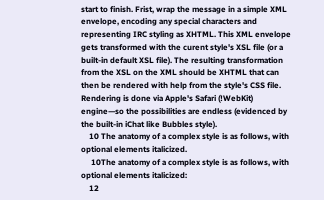start to finish. Frist, wrap the message in a simple XML envelope, encoding any special characters and representing IRC styling as XHTML. This XML envelope gets transformed with the curent style's XSL file (or a built-in default XSL file). The resulting transformation from the XSL on the XML should be XHTML that can then be rendered with help from the style's CSS file. Rendering is done via Apple's Safari (!WebKit) engine—so the possibilities are endless (evidenced by the built-in iChat like Bubbles style).
    10 The anatomy of a complex style is as follows, with optional elements italicized.
     10The anatomy of a complex style is as follows, with optional elements italicized:
    12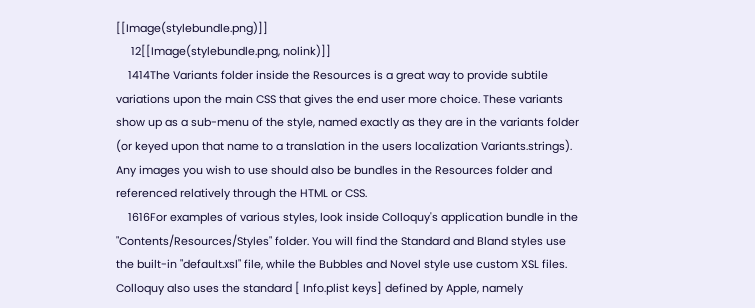[[Image(stylebundle.png)]]
     12[[Image(stylebundle.png, nolink)]]
    1414The Variants folder inside the Resources is a great way to provide subtile variations upon the main CSS that gives the end user more choice. These variants show up as a sub-menu of the style, named exactly as they are in the variants folder (or keyed upon that name to a translation in the users localization Variants.strings). Any images you wish to use should also be bundles in the Resources folder and referenced relatively through the HTML or CSS.
    1616For examples of various styles, look inside Colloquy's application bundle in the "Contents/Resources/Styles" folder. You will find the Standard and Bland styles use the built-in "default.xsl" file, while the Bubbles and Novel style use custom XSL files. Colloquy also uses the standard [ Info.plist keys] defined by Apple, namely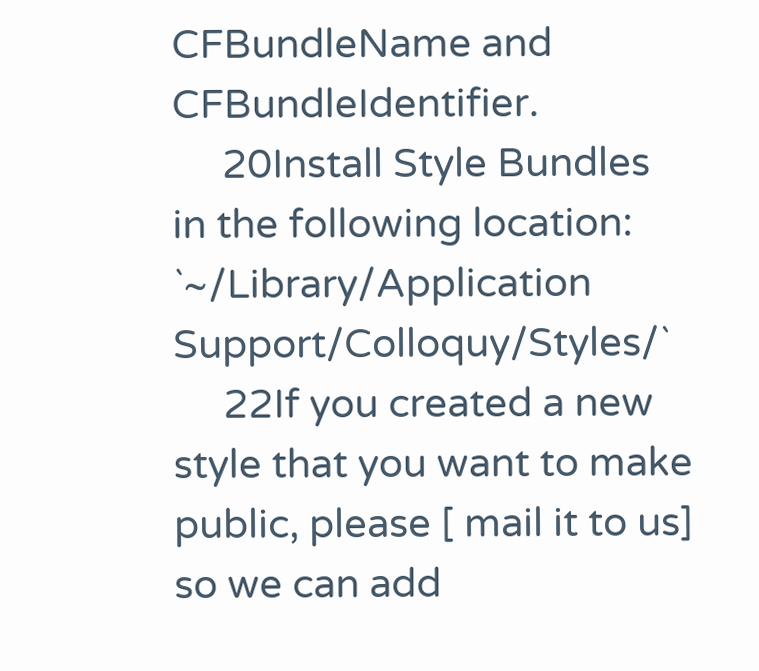CFBundleName and CFBundleIdentifier.
     20Install Style Bundles in the following location: `~/Library/Application Support/Colloquy/Styles/`
     22If you created a new style that you want to make public, please [ mail it to us] so we can add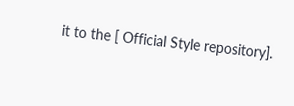it to the [ Official Style repository].